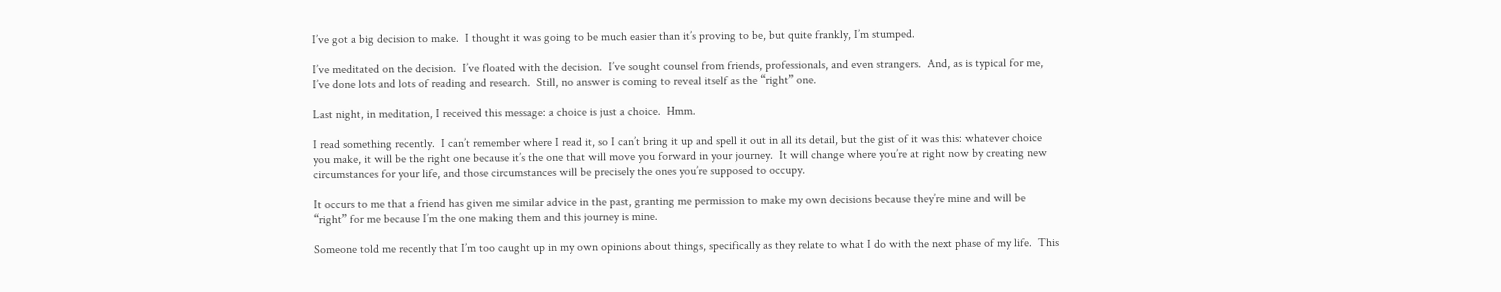I’ve got a big decision to make.  I thought it was going to be much easier than it’s proving to be, but quite frankly, I’m stumped.

I’ve meditated on the decision.  I’ve floated with the decision.  I’ve sought counsel from friends, professionals, and even strangers.  And, as is typical for me, I’ve done lots and lots of reading and research.  Still, no answer is coming to reveal itself as the “right” one.

Last night, in meditation, I received this message: a choice is just a choice.  Hmm.

I read something recently.  I can’t remember where I read it, so I can’t bring it up and spell it out in all its detail, but the gist of it was this: whatever choice you make, it will be the right one because it’s the one that will move you forward in your journey.  It will change where you’re at right now by creating new circumstances for your life, and those circumstances will be precisely the ones you’re supposed to occupy.

It occurs to me that a friend has given me similar advice in the past, granting me permission to make my own decisions because they’re mine and will be “right” for me because I’m the one making them and this journey is mine.

Someone told me recently that I’m too caught up in my own opinions about things, specifically as they relate to what I do with the next phase of my life.  This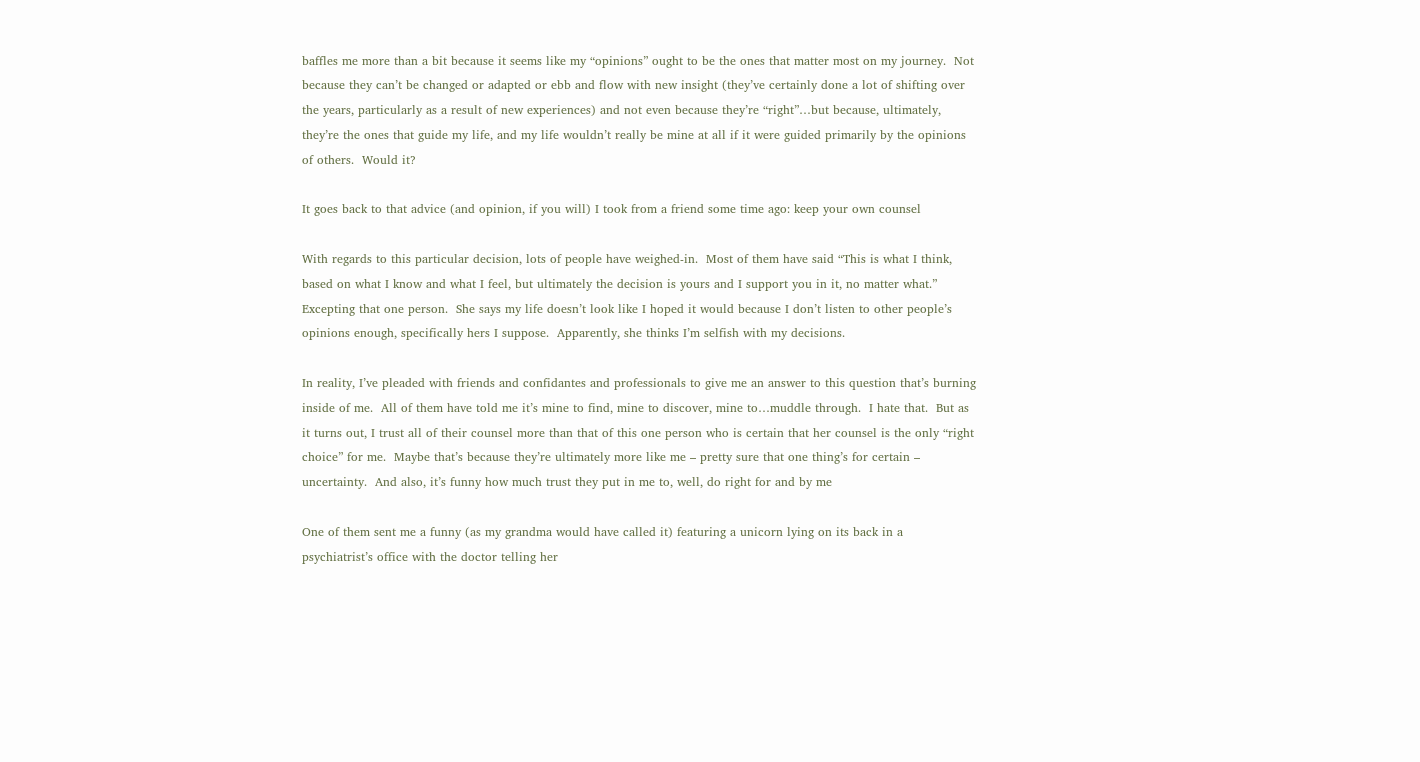baffles me more than a bit because it seems like my “opinions” ought to be the ones that matter most on my journey.  Not because they can’t be changed or adapted or ebb and flow with new insight (they’ve certainly done a lot of shifting over the years, particularly as a result of new experiences) and not even because they’re “right”…but because, ultimately, they’re the ones that guide my life, and my life wouldn’t really be mine at all if it were guided primarily by the opinions of others.  Would it?

It goes back to that advice (and opinion, if you will) I took from a friend some time ago: keep your own counsel

With regards to this particular decision, lots of people have weighed-in.  Most of them have said “This is what I think, based on what I know and what I feel, but ultimately the decision is yours and I support you in it, no matter what.”  Excepting that one person.  She says my life doesn’t look like I hoped it would because I don’t listen to other people’s opinions enough, specifically hers I suppose.  Apparently, she thinks I’m selfish with my decisions.

In reality, I’ve pleaded with friends and confidantes and professionals to give me an answer to this question that’s burning inside of me.  All of them have told me it’s mine to find, mine to discover, mine to…muddle through.  I hate that.  But as it turns out, I trust all of their counsel more than that of this one person who is certain that her counsel is the only “right choice” for me.  Maybe that’s because they’re ultimately more like me – pretty sure that one thing’s for certain – uncertainty.  And also, it’s funny how much trust they put in me to, well, do right for and by me

One of them sent me a funny (as my grandma would have called it) featuring a unicorn lying on its back in a psychiatrist’s office with the doctor telling her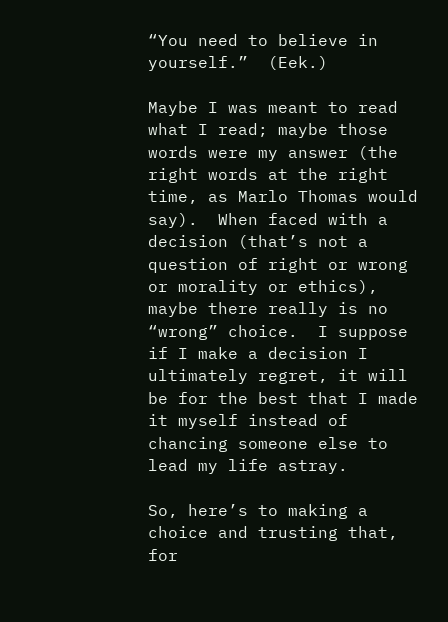“You need to believe in yourself.”  (Eek.)

Maybe I was meant to read what I read; maybe those words were my answer (the right words at the right time, as Marlo Thomas would say).  When faced with a decision (that’s not a question of right or wrong or morality or ethics), maybe there really is no “wrong” choice.  I suppose if I make a decision I ultimately regret, it will be for the best that I made it myself instead of chancing someone else to lead my life astray.

So, here’s to making a choice and trusting that, for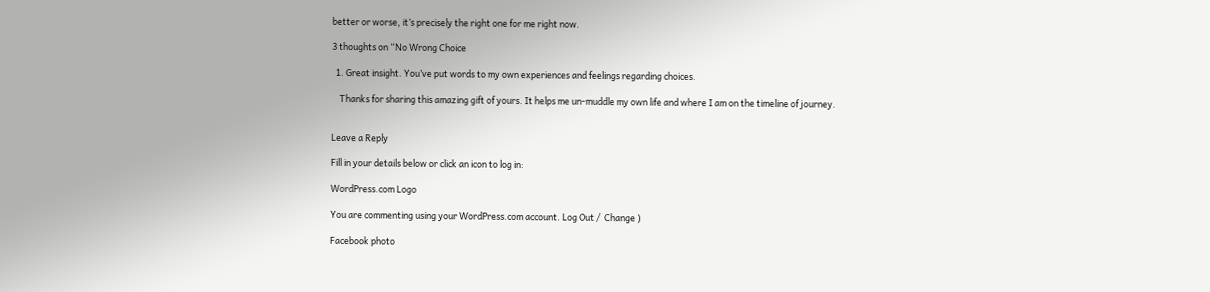better or worse, it’s precisely the right one for me right now.

3 thoughts on “No Wrong Choice

  1. Great insight. You’ve put words to my own experiences and feelings regarding choices.

    Thanks for sharing this amazing gift of yours. It helps me un-muddle my own life and where I am on the timeline of journey.


Leave a Reply

Fill in your details below or click an icon to log in:

WordPress.com Logo

You are commenting using your WordPress.com account. Log Out /  Change )

Facebook photo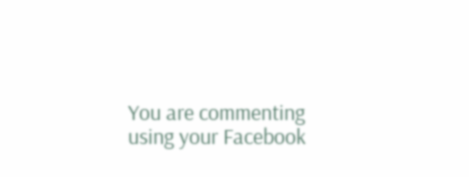You are commenting using your Facebook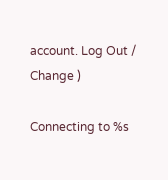account. Log Out /  Change )

Connecting to %s